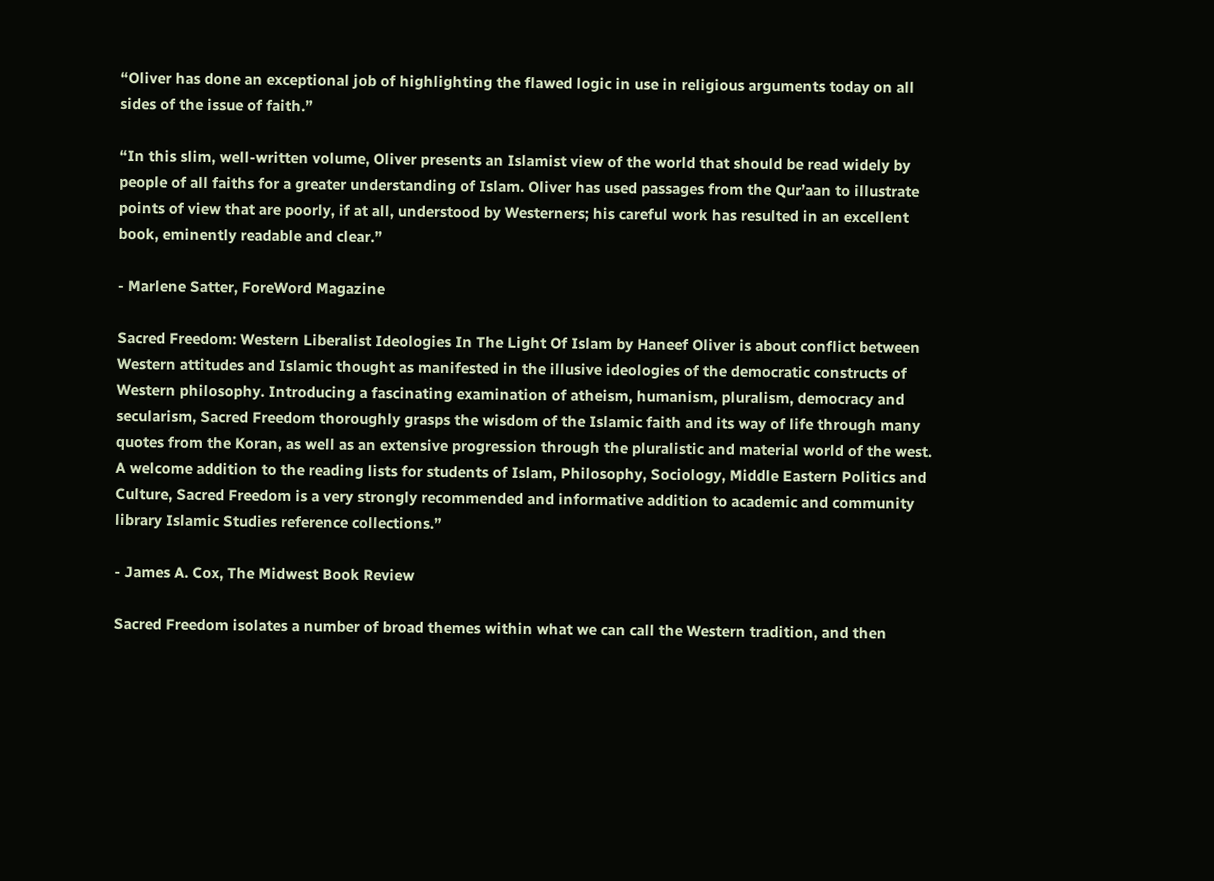“Oliver has done an exceptional job of highlighting the flawed logic in use in religious arguments today on all sides of the issue of faith.”

“In this slim, well-written volume, Oliver presents an Islamist view of the world that should be read widely by people of all faiths for a greater understanding of Islam. Oliver has used passages from the Qur’aan to illustrate points of view that are poorly, if at all, understood by Westerners; his careful work has resulted in an excellent book, eminently readable and clear.”

- Marlene Satter, ForeWord Magazine

Sacred Freedom: Western Liberalist Ideologies In The Light Of Islam by Haneef Oliver is about conflict between Western attitudes and Islamic thought as manifested in the illusive ideologies of the democratic constructs of Western philosophy. Introducing a fascinating examination of atheism, humanism, pluralism, democracy and secularism, Sacred Freedom thoroughly grasps the wisdom of the Islamic faith and its way of life through many quotes from the Koran, as well as an extensive progression through the pluralistic and material world of the west. A welcome addition to the reading lists for students of Islam, Philosophy, Sociology, Middle Eastern Politics and Culture, Sacred Freedom is a very strongly recommended and informative addition to academic and community library Islamic Studies reference collections.”

- James A. Cox, The Midwest Book Review

Sacred Freedom isolates a number of broad themes within what we can call the Western tradition, and then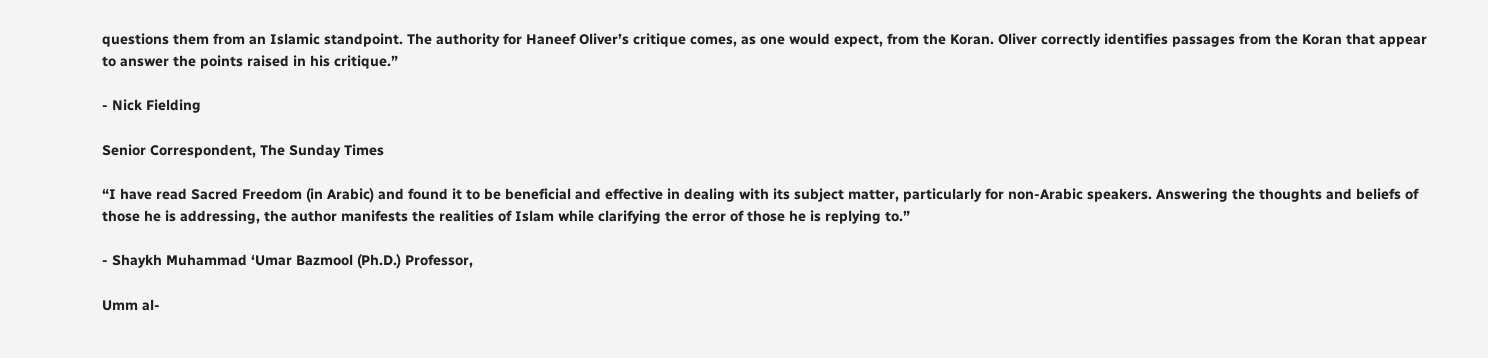questions them from an Islamic standpoint. The authority for Haneef Oliver’s critique comes, as one would expect, from the Koran. Oliver correctly identifies passages from the Koran that appear to answer the points raised in his critique.”

- Nick Fielding

Senior Correspondent, The Sunday Times

“I have read Sacred Freedom (in Arabic) and found it to be beneficial and effective in dealing with its subject matter, particularly for non-Arabic speakers. Answering the thoughts and beliefs of those he is addressing, the author manifests the realities of Islam while clarifying the error of those he is replying to.”

- Shaykh Muhammad ‘Umar Bazmool (Ph.D.) Professor,

Umm al-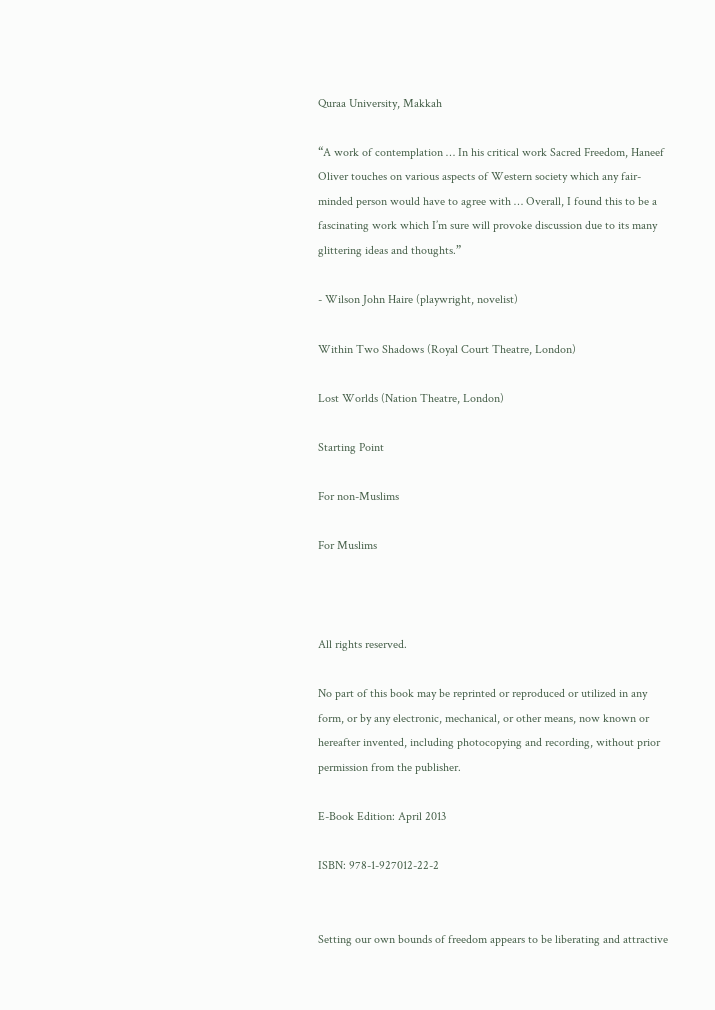Quraa University, Makkah

“A work of contemplation … In his critical work Sacred Freedom, Haneef Oliver touches on various aspects of Western society which any fair-minded person would have to agree with … Overall, I found this to be a fascinating work which I’m sure will provoke discussion due to its many glittering ideas and thoughts.”

- Wilson John Haire (playwright, novelist)

Within Two Shadows (Royal Court Theatre, London)

Lost Worlds (Nation Theatre, London)

Starting Point

For non-Muslims

For Muslims



All rights reserved.

No part of this book may be reprinted or reproduced or utilized in any form, or by any electronic, mechanical, or other means, now known or hereafter invented, including photocopying and recording, without prior permission from the publisher.

E-Book Edition: April 2013

ISBN: 978-1-927012-22-2


Setting our own bounds of freedom appears to be liberating and attractive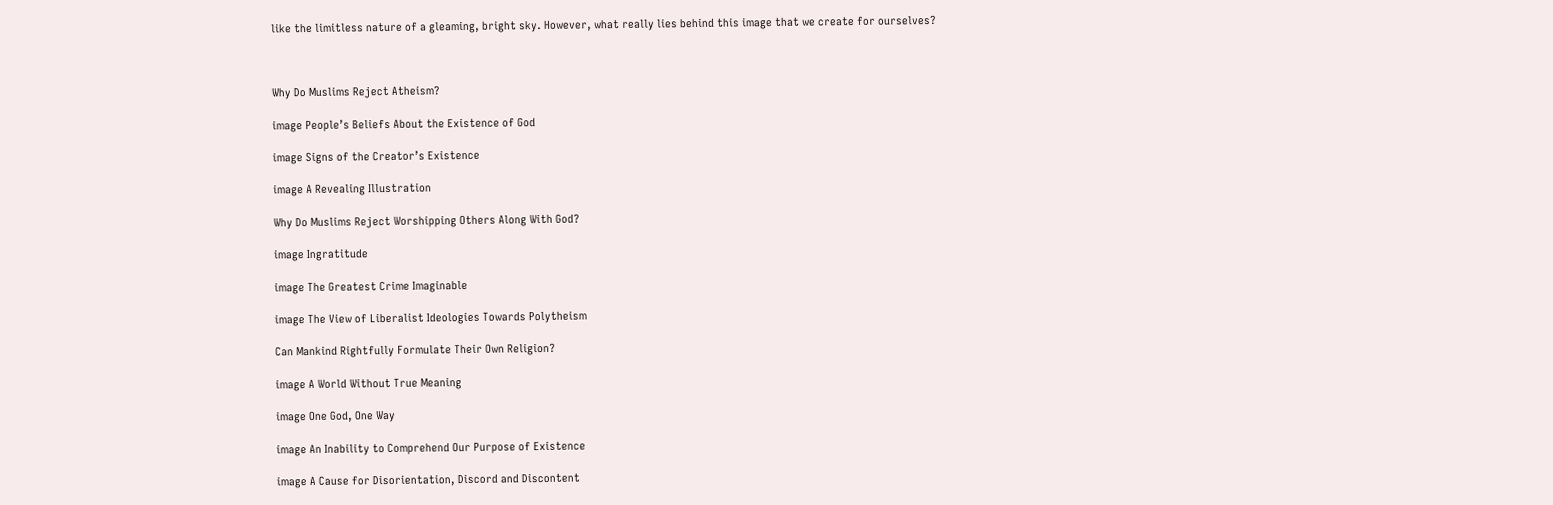like the limitless nature of a gleaming, bright sky. However, what really lies behind this image that we create for ourselves?



Why Do Muslims Reject Atheism?

image People’s Beliefs About the Existence of God

image Signs of the Creator’s Existence

image A Revealing Illustration

Why Do Muslims Reject Worshipping Others Along With God?

image Ingratitude

image The Greatest Crime Imaginable

image The View of Liberalist Ideologies Towards Polytheism

Can Mankind Rightfully Formulate Their Own Religion?

image A World Without True Meaning

image One God, One Way

image An Inability to Comprehend Our Purpose of Existence

image A Cause for Disorientation, Discord and Discontent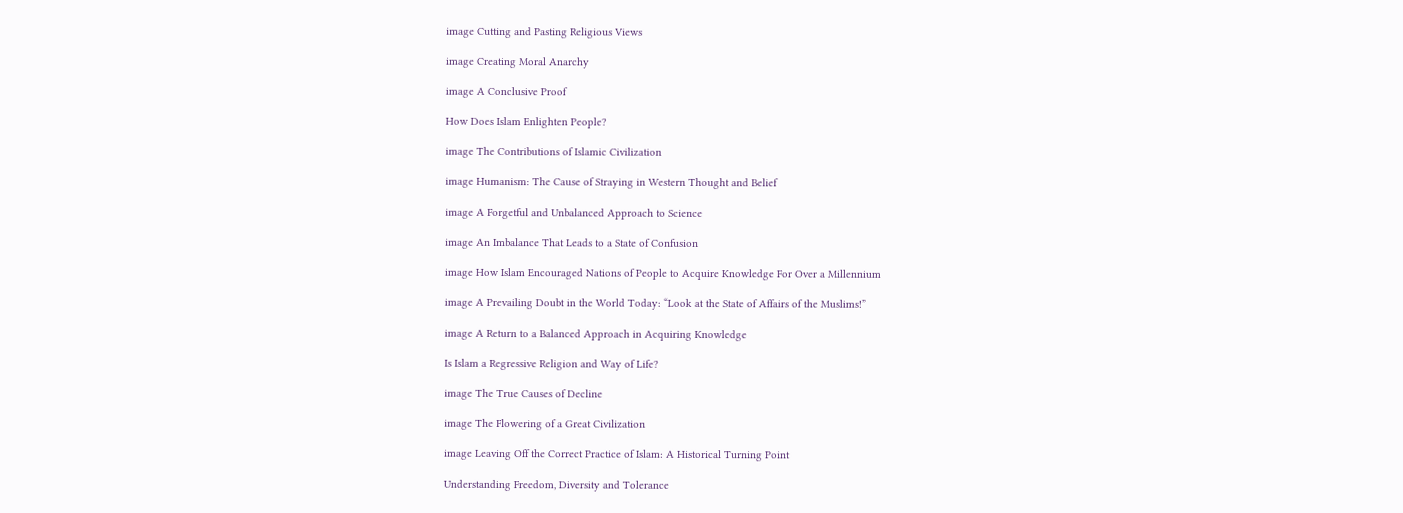image Cutting and Pasting Religious Views

image Creating Moral Anarchy

image A Conclusive Proof

How Does Islam Enlighten People?

image The Contributions of Islamic Civilization

image Humanism: The Cause of Straying in Western Thought and Belief

image A Forgetful and Unbalanced Approach to Science

image An Imbalance That Leads to a State of Confusion

image How Islam Encouraged Nations of People to Acquire Knowledge For Over a Millennium

image A Prevailing Doubt in the World Today: “Look at the State of Affairs of the Muslims!”

image A Return to a Balanced Approach in Acquiring Knowledge

Is Islam a Regressive Religion and Way of Life?

image The True Causes of Decline

image The Flowering of a Great Civilization

image Leaving Off the Correct Practice of Islam: A Historical Turning Point

Understanding Freedom, Diversity and Tolerance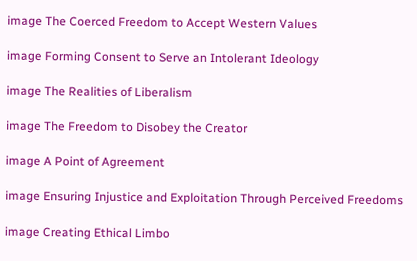image The Coerced Freedom to Accept Western Values

image Forming Consent to Serve an Intolerant Ideology

image The Realities of Liberalism

image The Freedom to Disobey the Creator

image A Point of Agreement

image Ensuring Injustice and Exploitation Through Perceived Freedoms

image Creating Ethical Limbo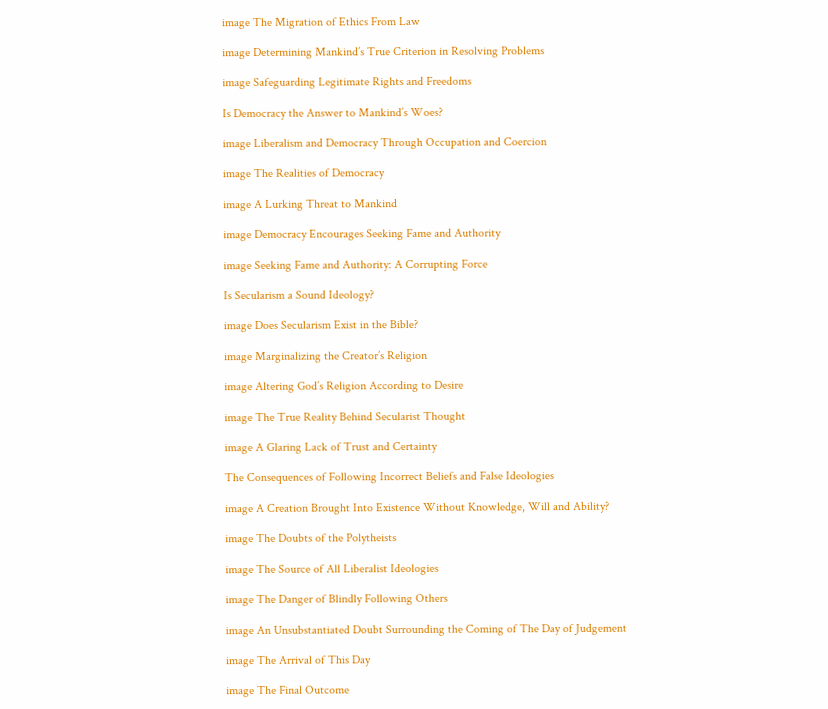image The Migration of Ethics From Law

image Determining Mankind’s True Criterion in Resolving Problems

image Safeguarding Legitimate Rights and Freedoms

Is Democracy the Answer to Mankind’s Woes?

image Liberalism and Democracy Through Occupation and Coercion

image The Realities of Democracy

image A Lurking Threat to Mankind

image Democracy Encourages Seeking Fame and Authority

image Seeking Fame and Authority: A Corrupting Force

Is Secularism a Sound Ideology?

image Does Secularism Exist in the Bible?

image Marginalizing the Creator’s Religion

image Altering God’s Religion According to Desire

image The True Reality Behind Secularist Thought

image A Glaring Lack of Trust and Certainty

The Consequences of Following Incorrect Beliefs and False Ideologies

image A Creation Brought Into Existence Without Knowledge, Will and Ability?

image The Doubts of the Polytheists

image The Source of All Liberalist Ideologies

image The Danger of Blindly Following Others

image An Unsubstantiated Doubt Surrounding the Coming of The Day of Judgement

image The Arrival of This Day

image The Final Outcome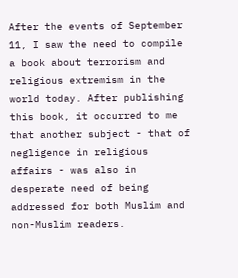After the events of September 11, I saw the need to compile a book about terrorism and religious extremism in the world today. After publishing this book, it occurred to me that another subject - that of negligence in religious affairs - was also in desperate need of being addressed for both Muslim and non-Muslim readers.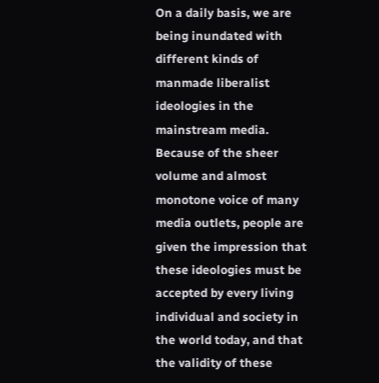On a daily basis, we are being inundated with different kinds of manmade liberalist ideologies in the mainstream media. Because of the sheer volume and almost monotone voice of many media outlets, people are given the impression that these ideologies must be accepted by every living individual and society in the world today, and that the validity of these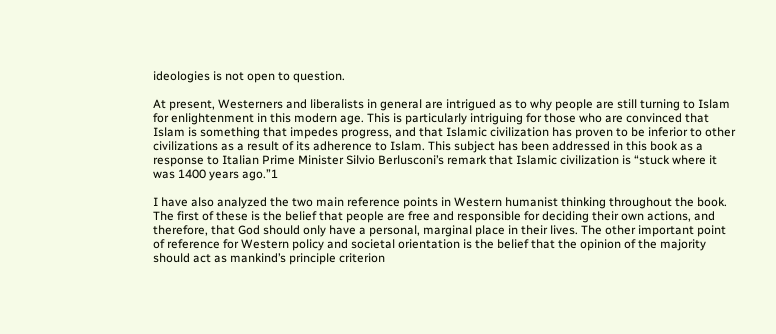ideologies is not open to question.

At present, Westerners and liberalists in general are intrigued as to why people are still turning to Islam for enlightenment in this modern age. This is particularly intriguing for those who are convinced that Islam is something that impedes progress, and that Islamic civilization has proven to be inferior to other civilizations as a result of its adherence to Islam. This subject has been addressed in this book as a response to Italian Prime Minister Silvio Berlusconi’s remark that Islamic civilization is “stuck where it was 1400 years ago.”1

I have also analyzed the two main reference points in Western humanist thinking throughout the book. The first of these is the belief that people are free and responsible for deciding their own actions, and therefore, that God should only have a personal, marginal place in their lives. The other important point of reference for Western policy and societal orientation is the belief that the opinion of the majority should act as mankind’s principle criterion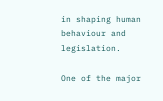in shaping human behaviour and legislation.

One of the major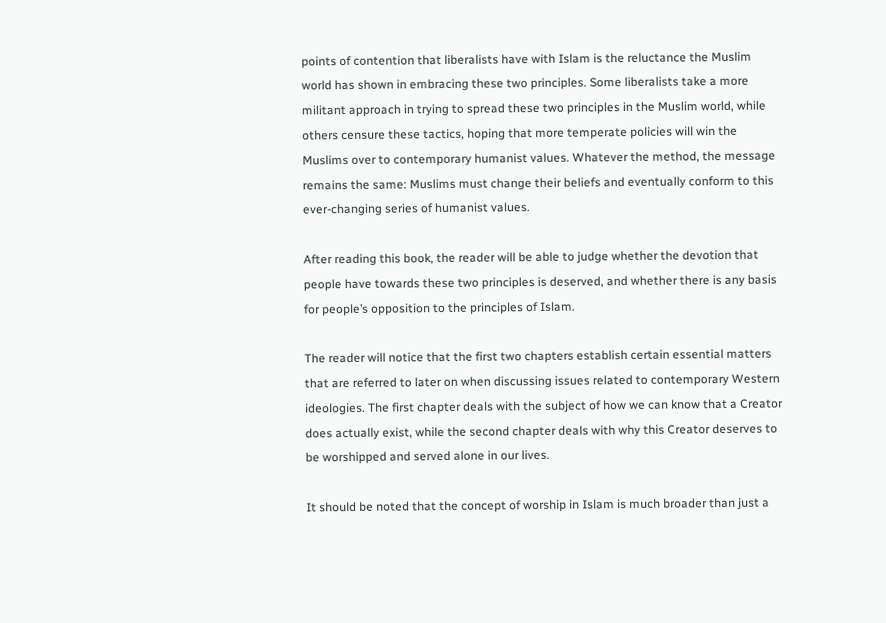points of contention that liberalists have with Islam is the reluctance the Muslim world has shown in embracing these two principles. Some liberalists take a more militant approach in trying to spread these two principles in the Muslim world, while others censure these tactics, hoping that more temperate policies will win the Muslims over to contemporary humanist values. Whatever the method, the message remains the same: Muslims must change their beliefs and eventually conform to this ever-changing series of humanist values.

After reading this book, the reader will be able to judge whether the devotion that people have towards these two principles is deserved, and whether there is any basis for people’s opposition to the principles of Islam.

The reader will notice that the first two chapters establish certain essential matters that are referred to later on when discussing issues related to contemporary Western ideologies. The first chapter deals with the subject of how we can know that a Creator does actually exist, while the second chapter deals with why this Creator deserves to be worshipped and served alone in our lives.

It should be noted that the concept of worship in Islam is much broader than just a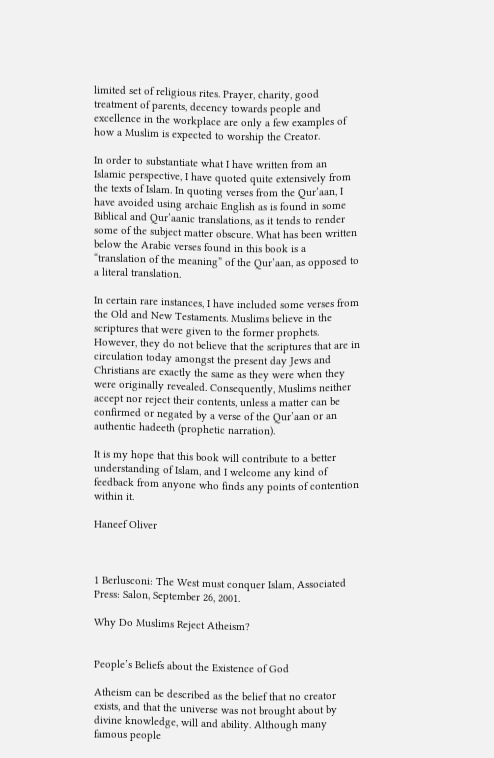limited set of religious rites. Prayer, charity, good treatment of parents, decency towards people and excellence in the workplace are only a few examples of how a Muslim is expected to worship the Creator.

In order to substantiate what I have written from an Islamic perspective, I have quoted quite extensively from the texts of Islam. In quoting verses from the Qur’aan, I have avoided using archaic English as is found in some Biblical and Qur’aanic translations, as it tends to render some of the subject matter obscure. What has been written below the Arabic verses found in this book is a “translation of the meaning” of the Qur’aan, as opposed to a literal translation.

In certain rare instances, I have included some verses from the Old and New Testaments. Muslims believe in the scriptures that were given to the former prophets. However, they do not believe that the scriptures that are in circulation today amongst the present day Jews and Christians are exactly the same as they were when they were originally revealed. Consequently, Muslims neither accept nor reject their contents, unless a matter can be confirmed or negated by a verse of the Qur’aan or an authentic hadeeth (prophetic narration).

It is my hope that this book will contribute to a better understanding of Islam, and I welcome any kind of feedback from anyone who finds any points of contention within it.

Haneef Oliver



1 Berlusconi: The West must conquer Islam, Associated Press: Salon, September 26, 2001.

Why Do Muslims Reject Atheism?


People’s Beliefs about the Existence of God

Atheism can be described as the belief that no creator exists, and that the universe was not brought about by divine knowledge, will and ability. Although many famous people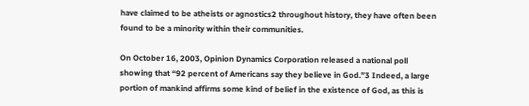have claimed to be atheists or agnostics2 throughout history, they have often been found to be a minority within their communities.

On October 16, 2003, Opinion Dynamics Corporation released a national poll showing that “92 percent of Americans say they believe in God.”3 Indeed, a large portion of mankind affirms some kind of belief in the existence of God, as this is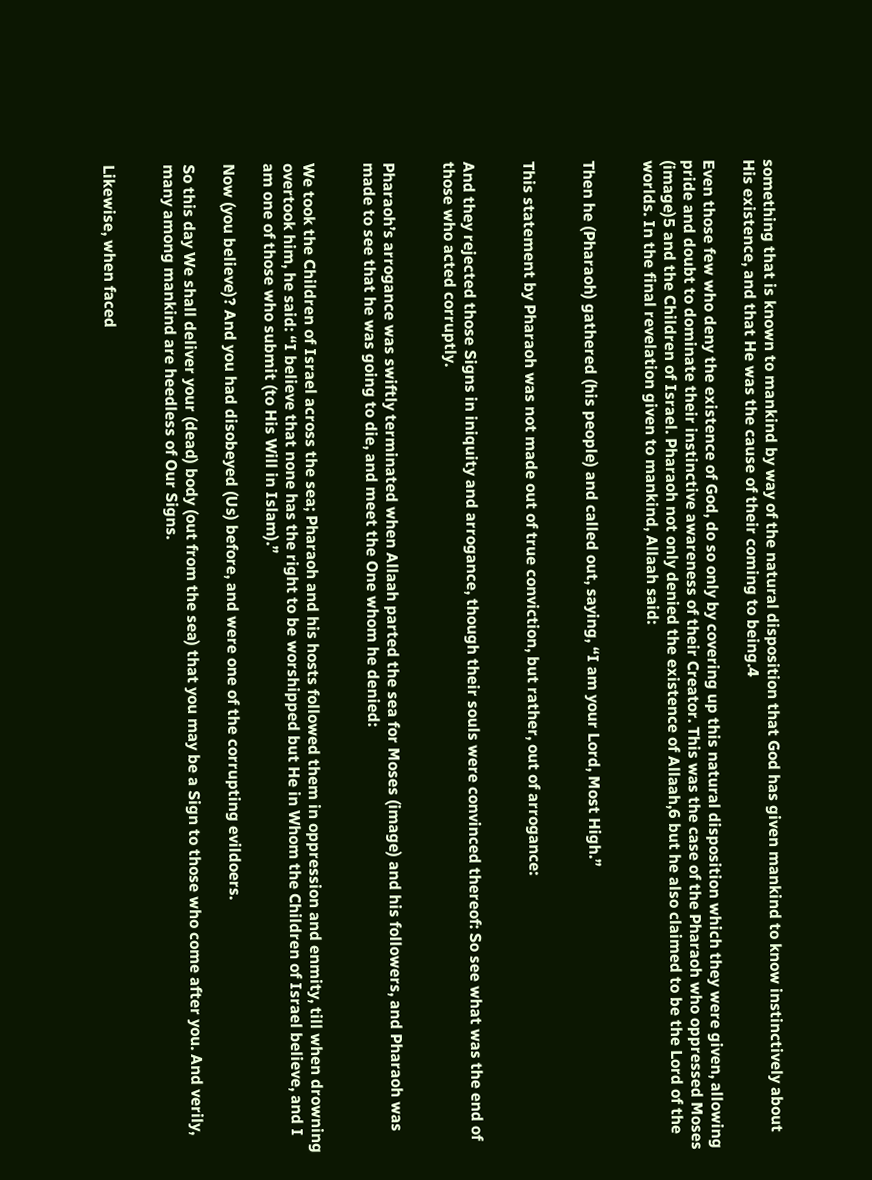something that is known to mankind by way of the natural disposition that God has given mankind to know instinctively about His existence, and that He was the cause of their coming to being.4

Even those few who deny the existence of God, do so only by covering up this natural disposition which they were given, allowing pride and doubt to dominate their instinctive awareness of their Creator. This was the case of the Pharaoh who oppressed Moses (image)5 and the Children of Israel. Pharaoh not only denied the existence of Allaah,6 but he also claimed to be the Lord of the worlds. In the final revelation given to mankind, Allaah said:


Then he (Pharaoh) gathered (his people) and called out, saying, “I am your Lord, Most High.”


This statement by Pharaoh was not made out of true conviction, but rather, out of arrogance:


And they rejected those Signs in iniquity and arrogance, though their souls were convinced thereof: So see what was the end of those who acted corruptly.


Pharaoh’s arrogance was swiftly terminated when Allaah parted the sea for Moses (image) and his followers, and Pharaoh was made to see that he was going to die, and meet the One whom he denied:


We took the Children of Israel across the sea; Pharaoh and his hosts followed them in oppression and enmity, till when drowning overtook him, he said: “I believe that none has the right to be worshipped but He in Whom the Children of Israel believe, and I am one of those who submit (to His Will in Islam).”

Now (you believe)? And you had disobeyed (Us) before, and were one of the corrupting evildoers.

So this day We shall deliver your (dead) body (out from the sea) that you may be a Sign to those who come after you. And verily, many among mankind are heedless of Our Signs.


Likewise, when faced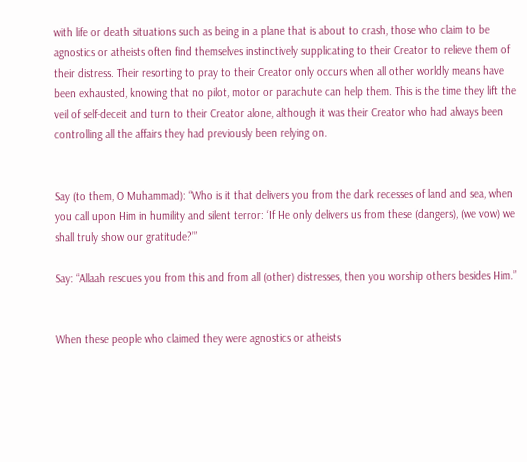with life or death situations such as being in a plane that is about to crash, those who claim to be agnostics or atheists often find themselves instinctively supplicating to their Creator to relieve them of their distress. Their resorting to pray to their Creator only occurs when all other worldly means have been exhausted, knowing that no pilot, motor or parachute can help them. This is the time they lift the veil of self-deceit and turn to their Creator alone, although it was their Creator who had always been controlling all the affairs they had previously been relying on.


Say (to them, O Muhammad): “Who is it that delivers you from the dark recesses of land and sea, when you call upon Him in humility and silent terror: ‘If He only delivers us from these (dangers), (we vow) we shall truly show our gratitude?’”

Say: “Allaah rescues you from this and from all (other) distresses, then you worship others besides Him.”


When these people who claimed they were agnostics or atheists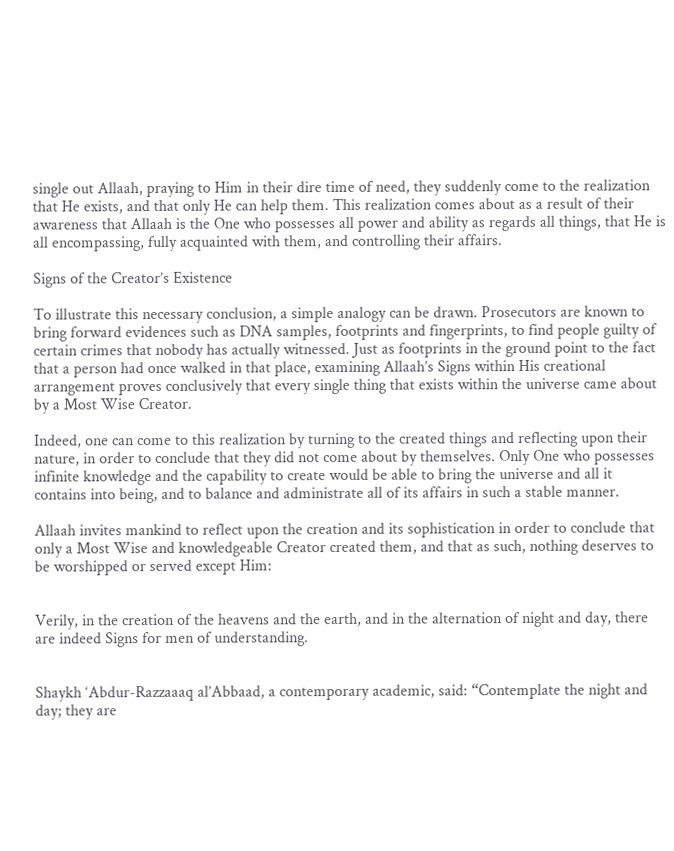single out Allaah, praying to Him in their dire time of need, they suddenly come to the realization that He exists, and that only He can help them. This realization comes about as a result of their awareness that Allaah is the One who possesses all power and ability as regards all things, that He is all encompassing, fully acquainted with them, and controlling their affairs.

Signs of the Creator’s Existence

To illustrate this necessary conclusion, a simple analogy can be drawn. Prosecutors are known to bring forward evidences such as DNA samples, footprints and fingerprints, to find people guilty of certain crimes that nobody has actually witnessed. Just as footprints in the ground point to the fact that a person had once walked in that place, examining Allaah’s Signs within His creational arrangement proves conclusively that every single thing that exists within the universe came about by a Most Wise Creator.

Indeed, one can come to this realization by turning to the created things and reflecting upon their nature, in order to conclude that they did not come about by themselves. Only One who possesses infinite knowledge and the capability to create would be able to bring the universe and all it contains into being, and to balance and administrate all of its affairs in such a stable manner.

Allaah invites mankind to reflect upon the creation and its sophistication in order to conclude that only a Most Wise and knowledgeable Creator created them, and that as such, nothing deserves to be worshipped or served except Him:


Verily, in the creation of the heavens and the earth, and in the alternation of night and day, there are indeed Signs for men of understanding.


Shaykh ‘Abdur-Razzaaaq al’Abbaad, a contemporary academic, said: “Contemplate the night and day; they are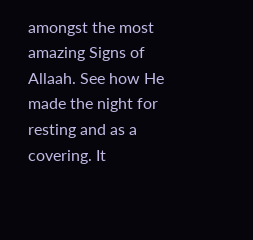amongst the most amazing Signs of Allaah. See how He made the night for resting and as a covering. It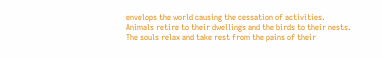envelops the world causing the cessation of activities. Animals retire to their dwellings and the birds to their nests. The souls relax and take rest from the pains of their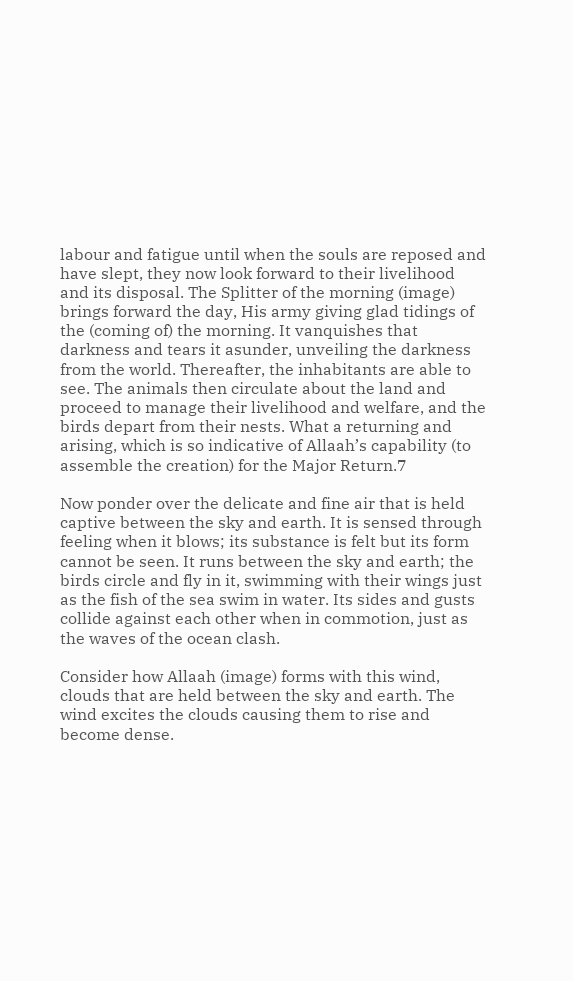labour and fatigue until when the souls are reposed and have slept, they now look forward to their livelihood and its disposal. The Splitter of the morning (image) brings forward the day, His army giving glad tidings of the (coming of) the morning. It vanquishes that darkness and tears it asunder, unveiling the darkness from the world. Thereafter, the inhabitants are able to see. The animals then circulate about the land and proceed to manage their livelihood and welfare, and the birds depart from their nests. What a returning and arising, which is so indicative of Allaah’s capability (to assemble the creation) for the Major Return.7

Now ponder over the delicate and fine air that is held captive between the sky and earth. It is sensed through feeling when it blows; its substance is felt but its form cannot be seen. It runs between the sky and earth; the birds circle and fly in it, swimming with their wings just as the fish of the sea swim in water. Its sides and gusts collide against each other when in commotion, just as the waves of the ocean clash.

Consider how Allaah (image) forms with this wind, clouds that are held between the sky and earth. The wind excites the clouds causing them to rise and become dense.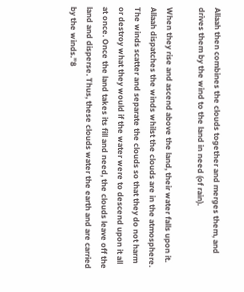Allaah then combines the clouds together and merges them, and drives them by the wind to the land in need (of rain).

When they rise and ascend above the land, their water falls upon it. Allaah dispatches the winds whilst the clouds are in the atmosphere. The winds scatter and separate the clouds so that they do not harm or destroy what they would if the water were to descend upon it all at once. Once the land takes its fill and need, the clouds leave off the land and disperse. Thus, these clouds water the earth and are carried by the winds.”8